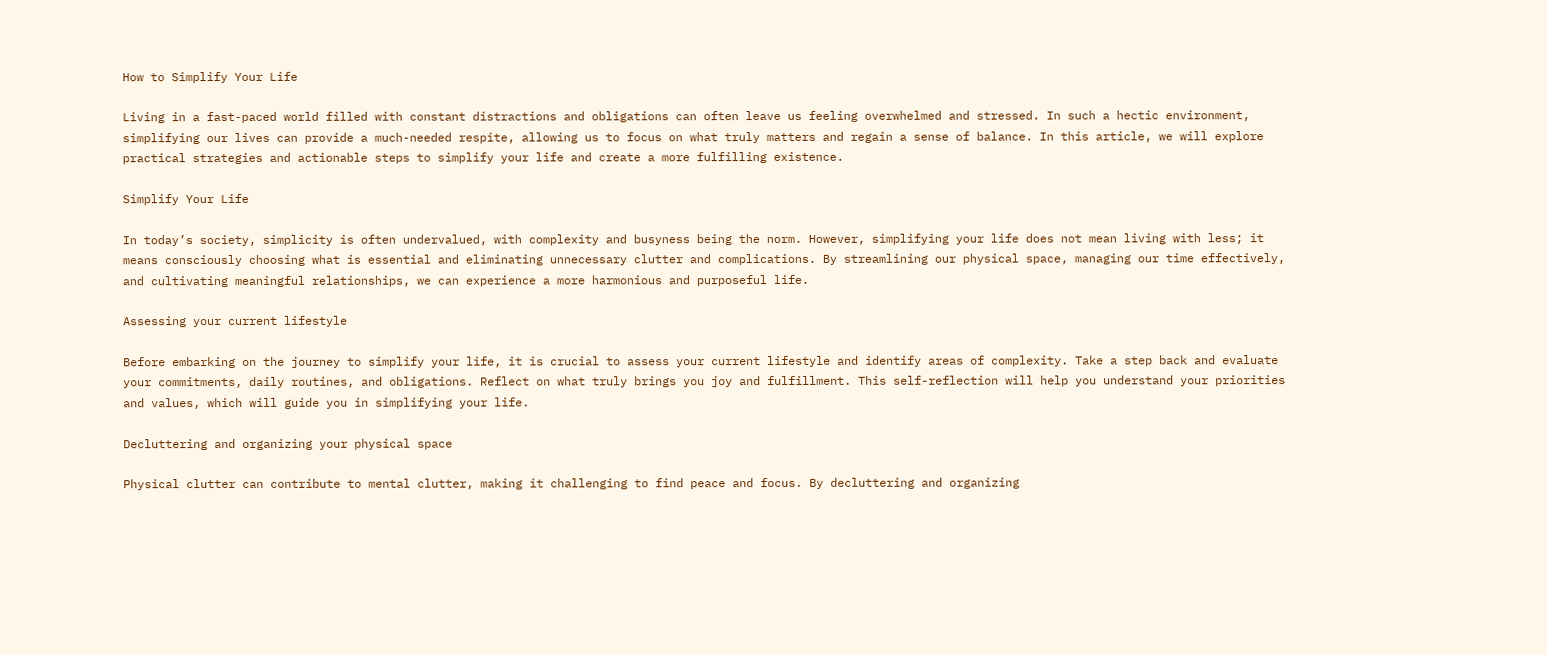How to Simplify Your Life

Living in a fast-paced world filled with constant distractions and obligations can often leave us feeling overwhelmed and stressed. In such a hectic environment, simplifying our lives can provide a much-needed respite, allowing us to focus on what truly matters and regain a sense of balance. In this article, we will explore practical strategies and actionable steps to simplify your life and create a more fulfilling existence.

Simplify Your Life

In today’s society, simplicity is often undervalued, with complexity and busyness being the norm. However, simplifying your life does not mean living with less; it means consciously choosing what is essential and eliminating unnecessary clutter and complications. By streamlining our physical space, managing our time effectively, and cultivating meaningful relationships, we can experience a more harmonious and purposeful life.

Assessing your current lifestyle

Before embarking on the journey to simplify your life, it is crucial to assess your current lifestyle and identify areas of complexity. Take a step back and evaluate your commitments, daily routines, and obligations. Reflect on what truly brings you joy and fulfillment. This self-reflection will help you understand your priorities and values, which will guide you in simplifying your life.

Decluttering and organizing your physical space

Physical clutter can contribute to mental clutter, making it challenging to find peace and focus. By decluttering and organizing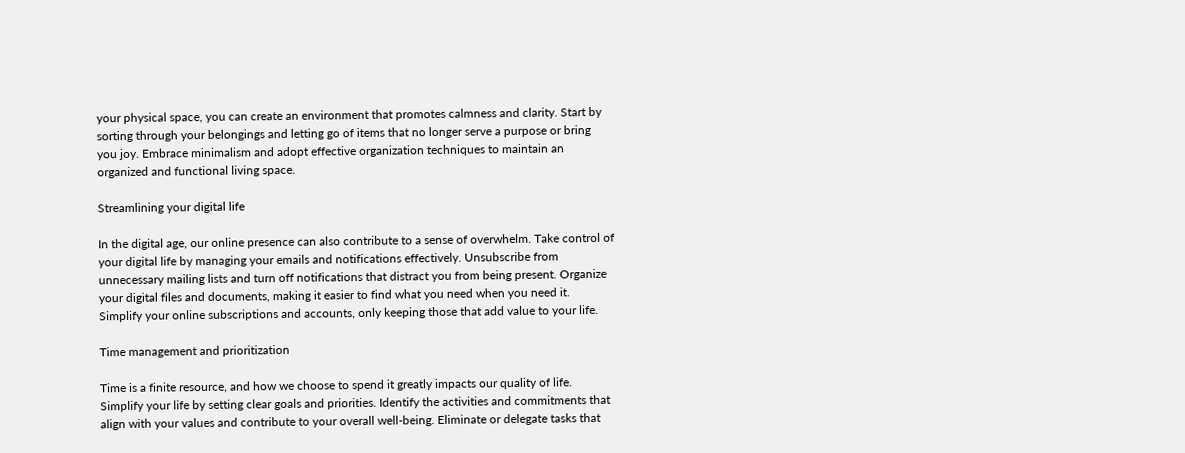your physical space, you can create an environment that promotes calmness and clarity. Start by sorting through your belongings and letting go of items that no longer serve a purpose or bring you joy. Embrace minimalism and adopt effective organization techniques to maintain an organized and functional living space.

Streamlining your digital life

In the digital age, our online presence can also contribute to a sense of overwhelm. Take control of your digital life by managing your emails and notifications effectively. Unsubscribe from unnecessary mailing lists and turn off notifications that distract you from being present. Organize your digital files and documents, making it easier to find what you need when you need it. Simplify your online subscriptions and accounts, only keeping those that add value to your life.

Time management and prioritization

Time is a finite resource, and how we choose to spend it greatly impacts our quality of life. Simplify your life by setting clear goals and priorities. Identify the activities and commitments that align with your values and contribute to your overall well-being. Eliminate or delegate tasks that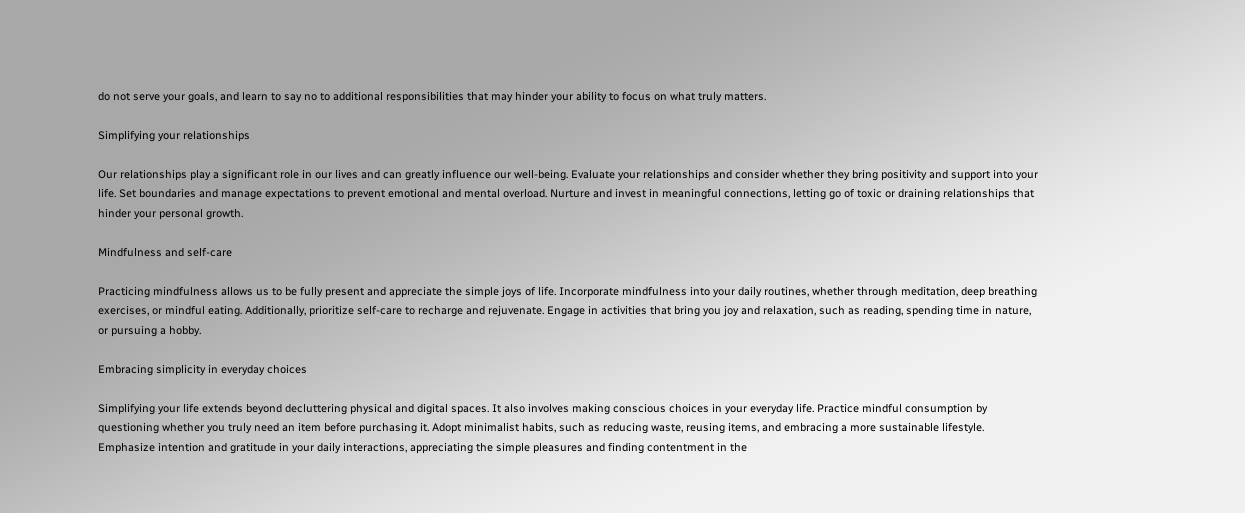do not serve your goals, and learn to say no to additional responsibilities that may hinder your ability to focus on what truly matters.

Simplifying your relationships

Our relationships play a significant role in our lives and can greatly influence our well-being. Evaluate your relationships and consider whether they bring positivity and support into your life. Set boundaries and manage expectations to prevent emotional and mental overload. Nurture and invest in meaningful connections, letting go of toxic or draining relationships that hinder your personal growth.

Mindfulness and self-care

Practicing mindfulness allows us to be fully present and appreciate the simple joys of life. Incorporate mindfulness into your daily routines, whether through meditation, deep breathing exercises, or mindful eating. Additionally, prioritize self-care to recharge and rejuvenate. Engage in activities that bring you joy and relaxation, such as reading, spending time in nature, or pursuing a hobby.

Embracing simplicity in everyday choices

Simplifying your life extends beyond decluttering physical and digital spaces. It also involves making conscious choices in your everyday life. Practice mindful consumption by questioning whether you truly need an item before purchasing it. Adopt minimalist habits, such as reducing waste, reusing items, and embracing a more sustainable lifestyle. Emphasize intention and gratitude in your daily interactions, appreciating the simple pleasures and finding contentment in the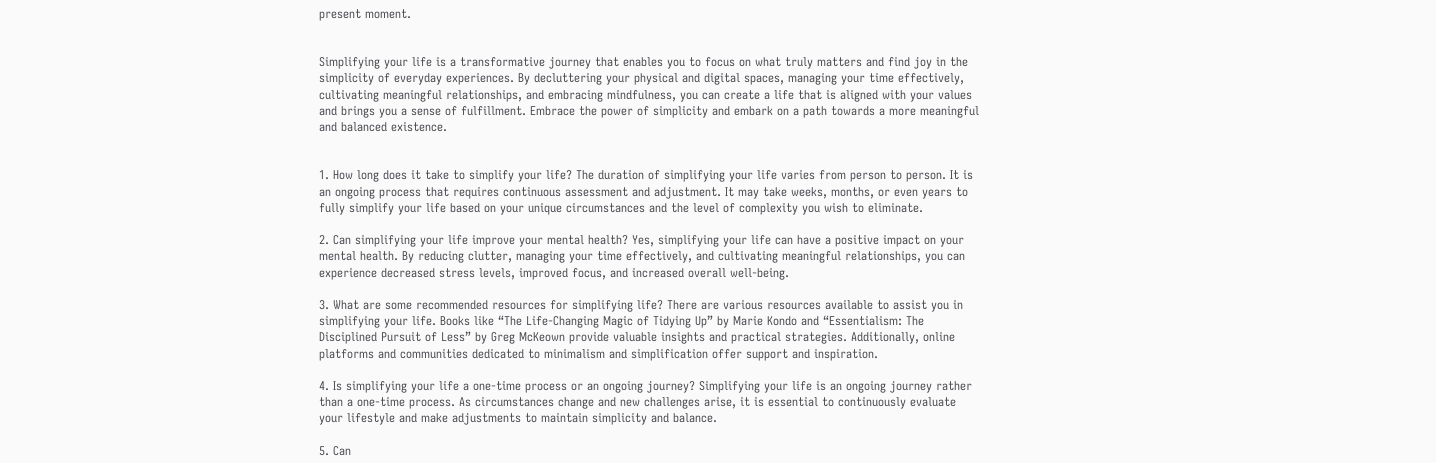present moment.


Simplifying your life is a transformative journey that enables you to focus on what truly matters and find joy in the simplicity of everyday experiences. By decluttering your physical and digital spaces, managing your time effectively, cultivating meaningful relationships, and embracing mindfulness, you can create a life that is aligned with your values and brings you a sense of fulfillment. Embrace the power of simplicity and embark on a path towards a more meaningful and balanced existence.


1. How long does it take to simplify your life? The duration of simplifying your life varies from person to person. It is an ongoing process that requires continuous assessment and adjustment. It may take weeks, months, or even years to fully simplify your life based on your unique circumstances and the level of complexity you wish to eliminate.

2. Can simplifying your life improve your mental health? Yes, simplifying your life can have a positive impact on your mental health. By reducing clutter, managing your time effectively, and cultivating meaningful relationships, you can experience decreased stress levels, improved focus, and increased overall well-being.

3. What are some recommended resources for simplifying life? There are various resources available to assist you in simplifying your life. Books like “The Life-Changing Magic of Tidying Up” by Marie Kondo and “Essentialism: The Disciplined Pursuit of Less” by Greg McKeown provide valuable insights and practical strategies. Additionally, online platforms and communities dedicated to minimalism and simplification offer support and inspiration.

4. Is simplifying your life a one-time process or an ongoing journey? Simplifying your life is an ongoing journey rather than a one-time process. As circumstances change and new challenges arise, it is essential to continuously evaluate your lifestyle and make adjustments to maintain simplicity and balance.

5. Can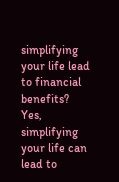simplifying your life lead to financial benefits? Yes, simplifying your life can lead to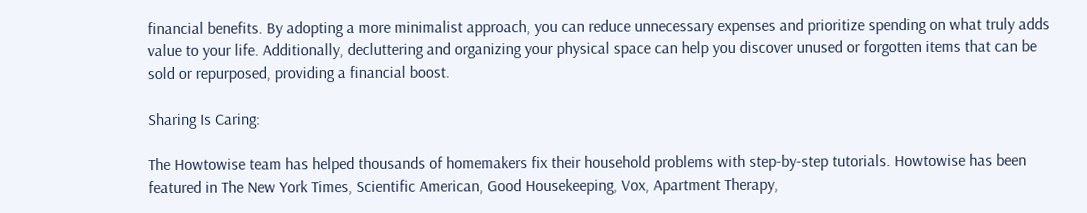financial benefits. By adopting a more minimalist approach, you can reduce unnecessary expenses and prioritize spending on what truly adds value to your life. Additionally, decluttering and organizing your physical space can help you discover unused or forgotten items that can be sold or repurposed, providing a financial boost.

Sharing Is Caring:

The Howtowise team has helped thousands of homemakers fix their household problems with step-by-step tutorials. Howtowise has been featured in The New York Times, Scientific American, Good Housekeeping, Vox, Apartment Therapy,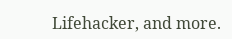Lifehacker, and more.